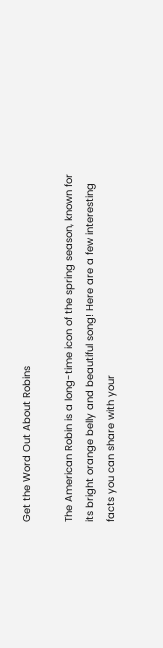Get the Word Out About Robins

The American Robin is a long-time icon of the spring season, known for its bright orange belly and beautiful song! Here are a few interesting facts you can share with your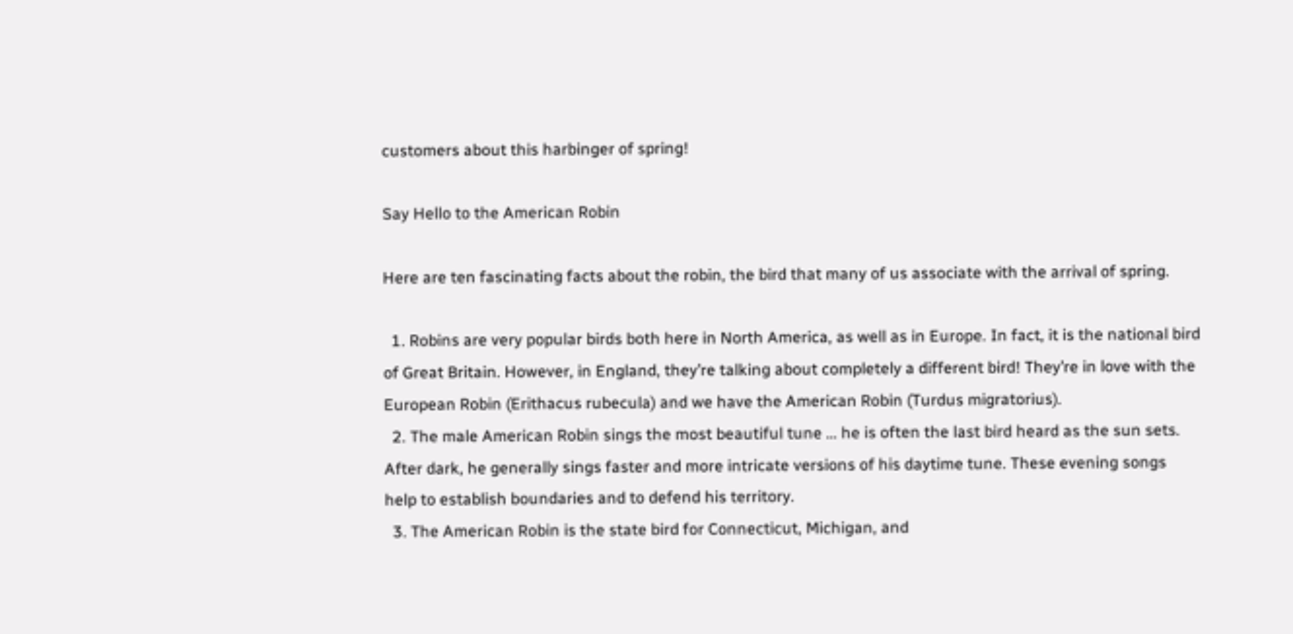customers about this harbinger of spring!

Say Hello to the American Robin

Here are ten fascinating facts about the robin, the bird that many of us associate with the arrival of spring.

  1. Robins are very popular birds both here in North America, as well as in Europe. In fact, it is the national bird of Great Britain. However, in England, they’re talking about completely a different bird! They’re in love with the European Robin (Erithacus rubecula) and we have the American Robin (Turdus migratorius).
  2. The male American Robin sings the most beautiful tune … he is often the last bird heard as the sun sets. After dark, he generally sings faster and more intricate versions of his daytime tune. These evening songs help to establish boundaries and to defend his territory.
  3. The American Robin is the state bird for Connecticut, Michigan, and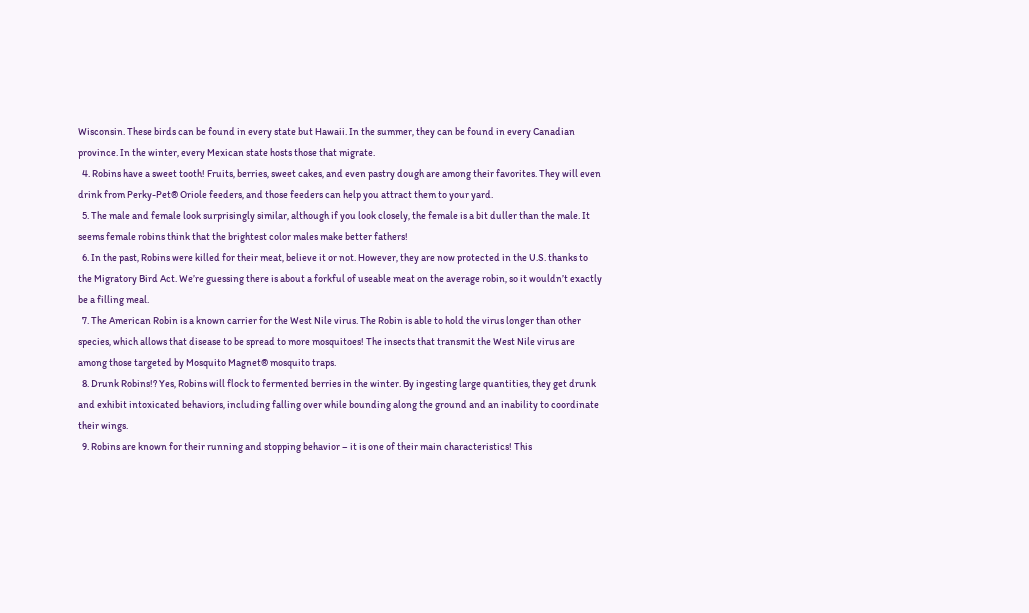Wisconsin. These birds can be found in every state but Hawaii. In the summer, they can be found in every Canadian province. In the winter, every Mexican state hosts those that migrate.
  4. Robins have a sweet tooth! Fruits, berries, sweet cakes, and even pastry dough are among their favorites. They will even drink from Perky-Pet® Oriole feeders, and those feeders can help you attract them to your yard.
  5. The male and female look surprisingly similar, although if you look closely, the female is a bit duller than the male. It seems female robins think that the brightest color males make better fathers!
  6. In the past, Robins were killed for their meat, believe it or not. However, they are now protected in the U.S. thanks to the Migratory Bird Act. We’re guessing there is about a forkful of useable meat on the average robin, so it wouldn’t exactly be a filling meal.
  7. The American Robin is a known carrier for the West Nile virus. The Robin is able to hold the virus longer than other species, which allows that disease to be spread to more mosquitoes! The insects that transmit the West Nile virus are among those targeted by Mosquito Magnet® mosquito traps.
  8. Drunk Robins!? Yes, Robins will flock to fermented berries in the winter. By ingesting large quantities, they get drunk and exhibit intoxicated behaviors, including falling over while bounding along the ground and an inability to coordinate their wings.
  9. Robins are known for their running and stopping behavior – it is one of their main characteristics! This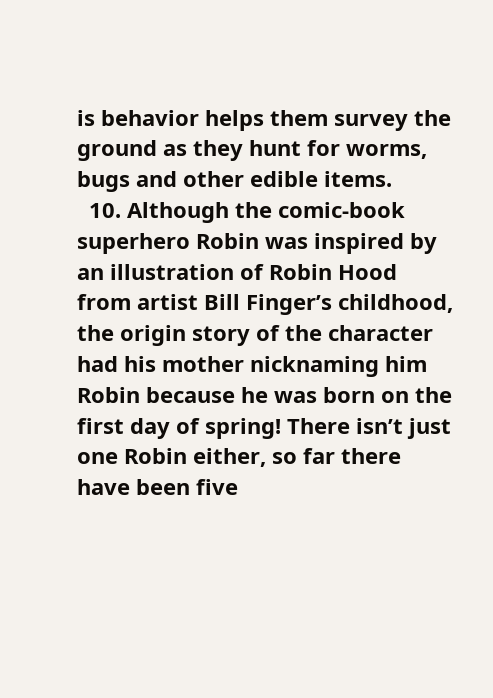is behavior helps them survey the ground as they hunt for worms, bugs and other edible items.
  10. Although the comic-book superhero Robin was inspired by an illustration of Robin Hood from artist Bill Finger’s childhood, the origin story of the character had his mother nicknaming him Robin because he was born on the first day of spring! There isn’t just one Robin either, so far there have been five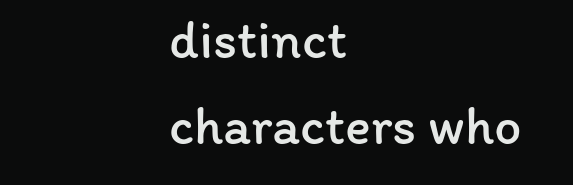distinct characters who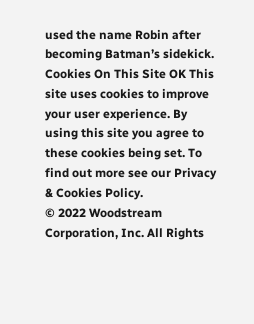used the name Robin after becoming Batman’s sidekick.
Cookies On This Site OK This site uses cookies to improve your user experience. By using this site you agree to these cookies being set. To find out more see our Privacy & Cookies Policy.
© 2022 Woodstream Corporation, Inc. All Rights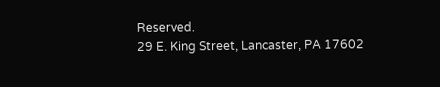Reserved.
29 E. King Street, Lancaster, PA 17602